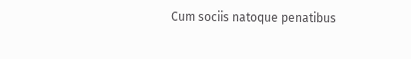Cum sociis natoque penatibus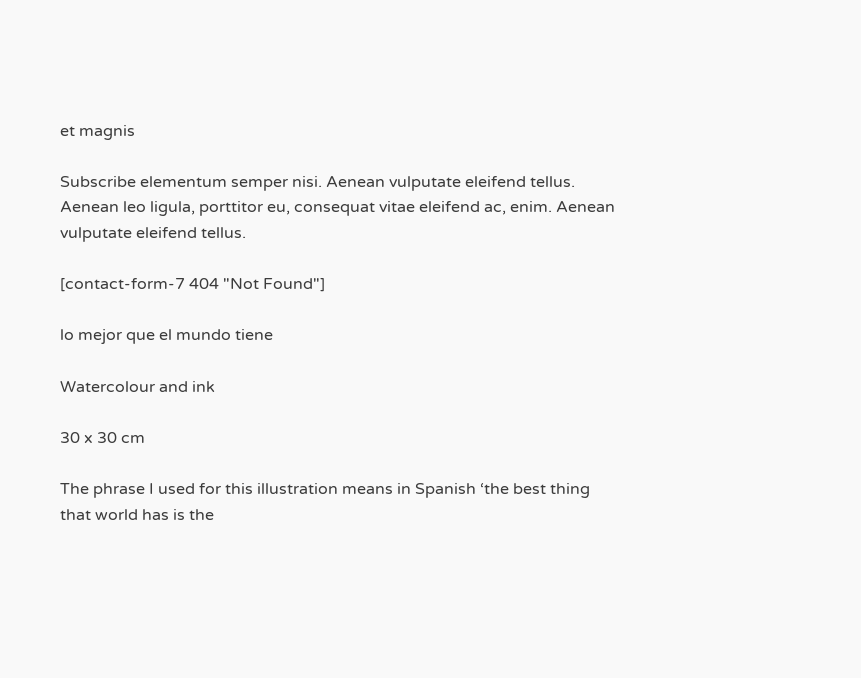et magnis

Subscribe elementum semper nisi. Aenean vulputate eleifend tellus. Aenean leo ligula, porttitor eu, consequat vitae eleifend ac, enim. Aenean vulputate eleifend tellus.

[contact-form-7 404 "Not Found"]

lo mejor que el mundo tiene

Watercolour and ink

30 x 30 cm

The phrase I used for this illustration means in Spanish ‘the best thing that world has is the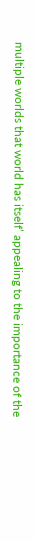multiple worlds that world has itself’ appealing to the importance of the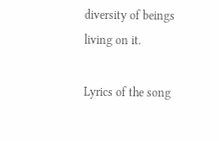diversity of beings living on it.

Lyrics of the song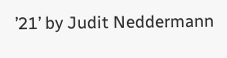’21’ by Judit Neddermann